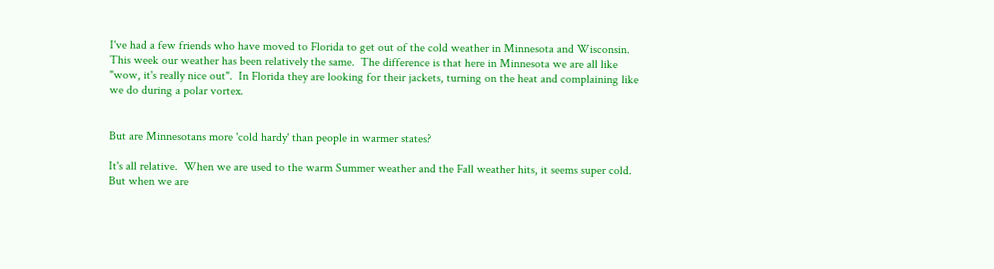I've had a few friends who have moved to Florida to get out of the cold weather in Minnesota and Wisconsin.  This week our weather has been relatively the same.  The difference is that here in Minnesota we are all like "wow, it's really nice out".  In Florida they are looking for their jackets, turning on the heat and complaining like we do during a polar vortex.


But are Minnesotans more 'cold hardy' than people in warmer states?

It's all relative.  When we are used to the warm Summer weather and the Fall weather hits, it seems super cold.  But when we are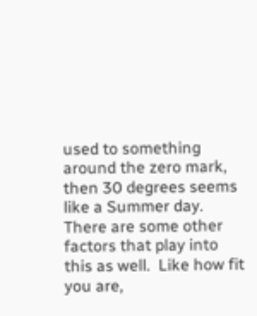used to something around the zero mark, then 30 degrees seems like a Summer day.  There are some other factors that play into this as well.  Like how fit you are,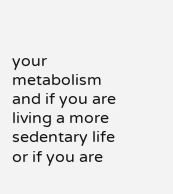your metabolism and if you are living a more sedentary life or if you are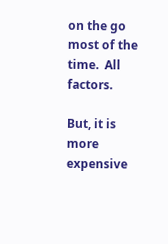on the go most of the time.  All factors.

But, it is more expensive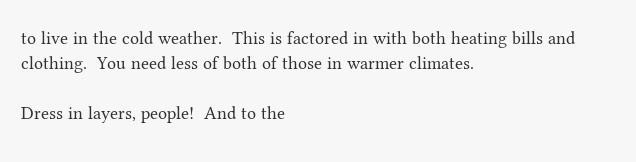to live in the cold weather.  This is factored in with both heating bills and clothing.  You need less of both of those in warmer climates.

Dress in layers, people!  And to the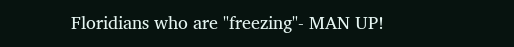Floridians who are "freezing"- MAN UP!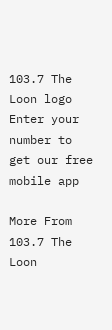103.7 The Loon logo
Enter your number to get our free mobile app

More From 103.7 The Loon